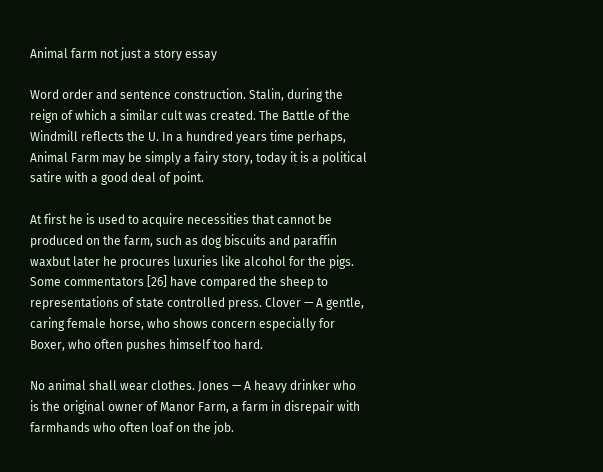Animal farm not just a story essay

Word order and sentence construction. Stalin, during the reign of which a similar cult was created. The Battle of the Windmill reflects the U. In a hundred years time perhaps, Animal Farm may be simply a fairy story, today it is a political satire with a good deal of point.

At first he is used to acquire necessities that cannot be produced on the farm, such as dog biscuits and paraffin waxbut later he procures luxuries like alcohol for the pigs. Some commentators [26] have compared the sheep to representations of state controlled press. Clover — A gentle, caring female horse, who shows concern especially for Boxer, who often pushes himself too hard.

No animal shall wear clothes. Jones — A heavy drinker who is the original owner of Manor Farm, a farm in disrepair with farmhands who often loaf on the job.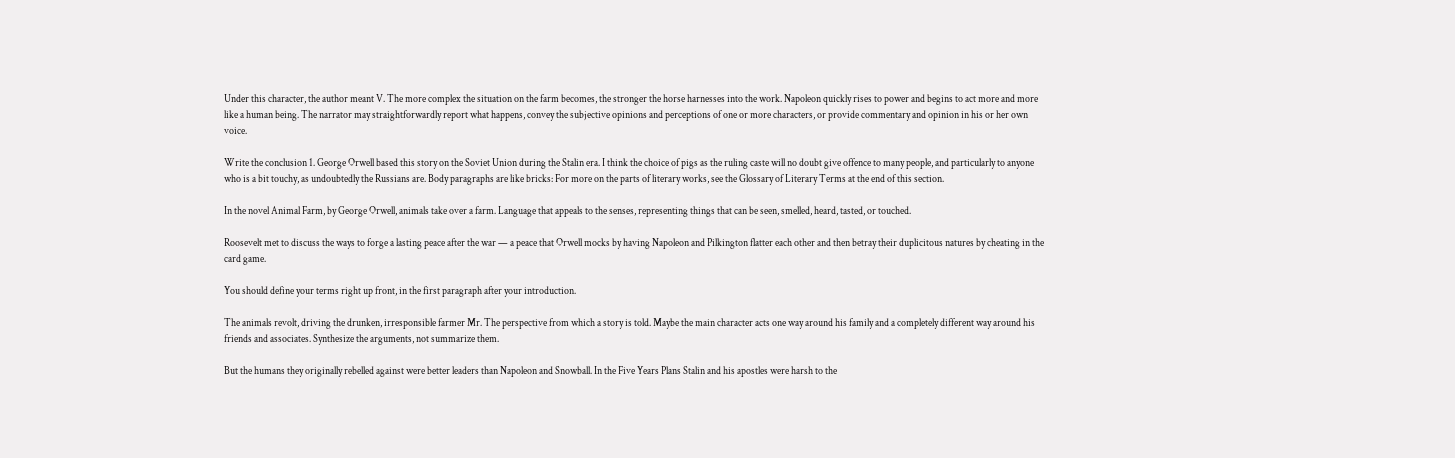Under this character, the author meant V. The more complex the situation on the farm becomes, the stronger the horse harnesses into the work. Napoleon quickly rises to power and begins to act more and more like a human being. The narrator may straightforwardly report what happens, convey the subjective opinions and perceptions of one or more characters, or provide commentary and opinion in his or her own voice.

Write the conclusion 1. George Orwell based this story on the Soviet Union during the Stalin era. I think the choice of pigs as the ruling caste will no doubt give offence to many people, and particularly to anyone who is a bit touchy, as undoubtedly the Russians are. Body paragraphs are like bricks: For more on the parts of literary works, see the Glossary of Literary Terms at the end of this section.

In the novel Animal Farm, by George Orwell, animals take over a farm. Language that appeals to the senses, representing things that can be seen, smelled, heard, tasted, or touched.

Roosevelt met to discuss the ways to forge a lasting peace after the war — a peace that Orwell mocks by having Napoleon and Pilkington flatter each other and then betray their duplicitous natures by cheating in the card game.

You should define your terms right up front, in the first paragraph after your introduction.

The animals revolt, driving the drunken, irresponsible farmer Mr. The perspective from which a story is told. Maybe the main character acts one way around his family and a completely different way around his friends and associates. Synthesize the arguments, not summarize them.

But the humans they originally rebelled against were better leaders than Napoleon and Snowball. In the Five Years Plans Stalin and his apostles were harsh to the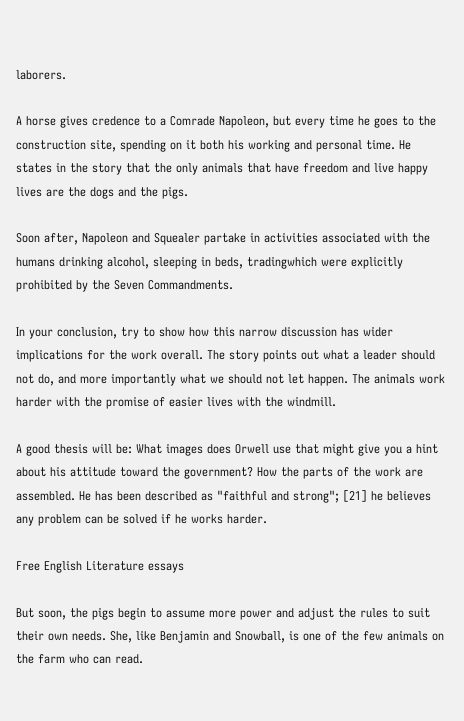laborers.

A horse gives credence to a Comrade Napoleon, but every time he goes to the construction site, spending on it both his working and personal time. He states in the story that the only animals that have freedom and live happy lives are the dogs and the pigs.

Soon after, Napoleon and Squealer partake in activities associated with the humans drinking alcohol, sleeping in beds, tradingwhich were explicitly prohibited by the Seven Commandments.

In your conclusion, try to show how this narrow discussion has wider implications for the work overall. The story points out what a leader should not do, and more importantly what we should not let happen. The animals work harder with the promise of easier lives with the windmill.

A good thesis will be: What images does Orwell use that might give you a hint about his attitude toward the government? How the parts of the work are assembled. He has been described as "faithful and strong"; [21] he believes any problem can be solved if he works harder.

Free English Literature essays

But soon, the pigs begin to assume more power and adjust the rules to suit their own needs. She, like Benjamin and Snowball, is one of the few animals on the farm who can read.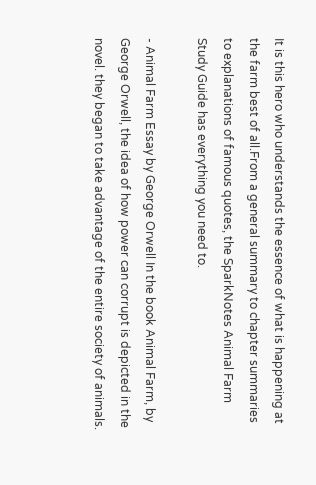It is this hero who understands the essence of what is happening at the farm best of all.From a general summary to chapter summaries to explanations of famous quotes, the SparkNotes Animal Farm Study Guide has everything you need to.

- Animal Farm Essay by George Orwell In the book Animal Farm, by George Orwell, the idea of how power can corrupt is depicted in the novel. they began to take advantage of the entire society of animals.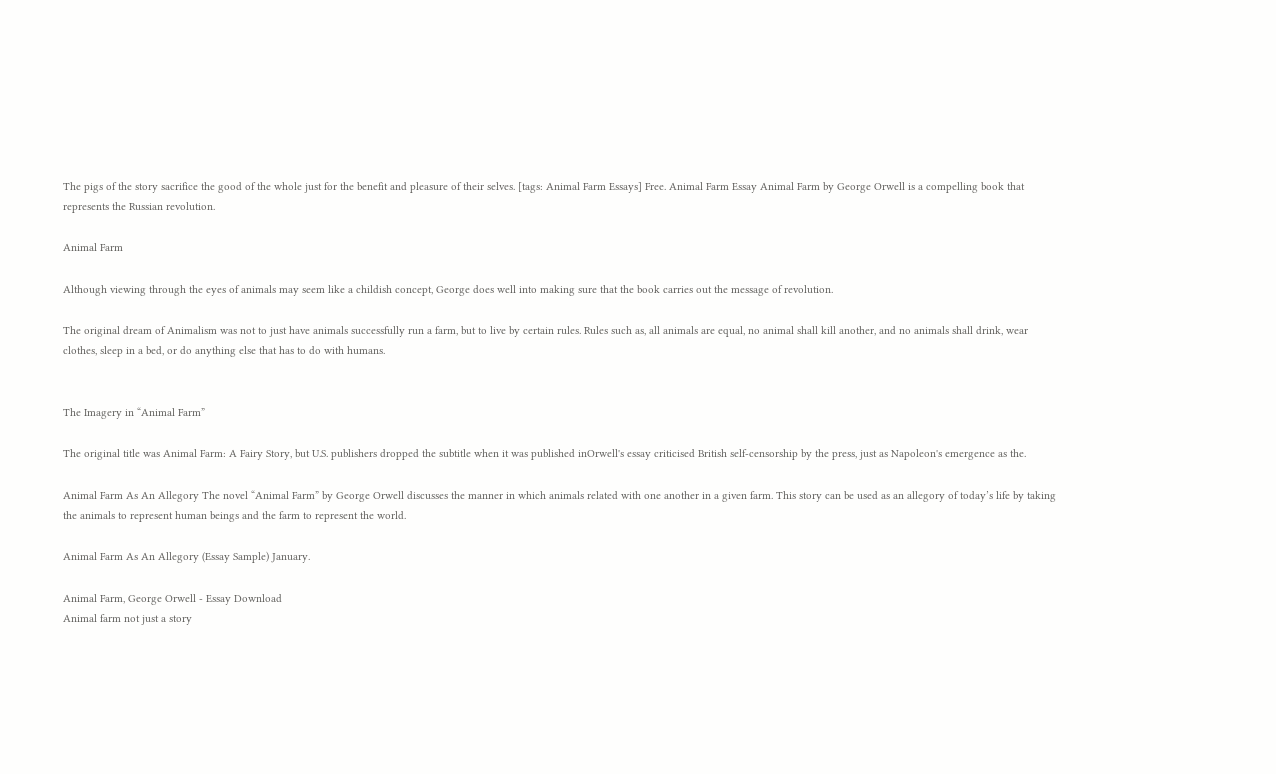The pigs of the story sacrifice the good of the whole just for the benefit and pleasure of their selves. [tags: Animal Farm Essays] Free. Animal Farm Essay Animal Farm by George Orwell is a compelling book that represents the Russian revolution.

Animal Farm

Although viewing through the eyes of animals may seem like a childish concept, George does well into making sure that the book carries out the message of revolution.

The original dream of Animalism was not to just have animals successfully run a farm, but to live by certain rules. Rules such as, all animals are equal, no animal shall kill another, and no animals shall drink, wear clothes, sleep in a bed, or do anything else that has to do with humans.


The Imagery in “Animal Farm”

The original title was Animal Farm: A Fairy Story, but U.S. publishers dropped the subtitle when it was published inOrwell's essay criticised British self-censorship by the press, just as Napoleon's emergence as the.

Animal Farm As An Allegory The novel “Animal Farm” by George Orwell discusses the manner in which animals related with one another in a given farm. This story can be used as an allegory of today’s life by taking the animals to represent human beings and the farm to represent the world.

Animal Farm As An Allegory (Essay Sample) January.

Animal Farm, George Orwell - Essay Download
Animal farm not just a story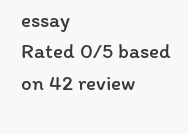essay
Rated 0/5 based on 42 review